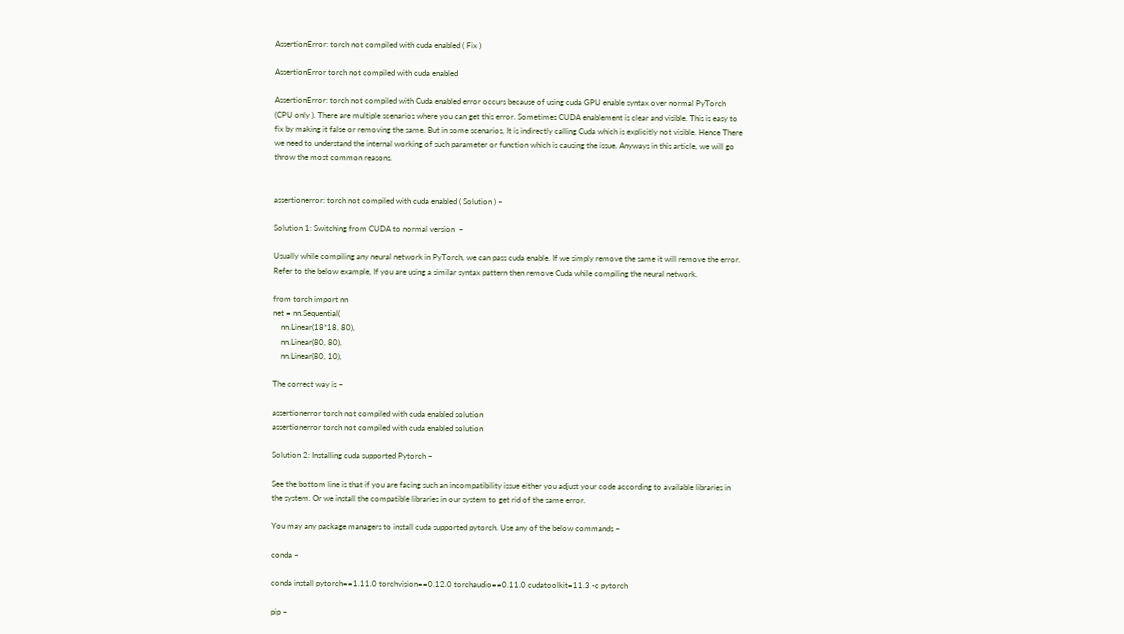AssertionError: torch not compiled with cuda enabled ( Fix )

AssertionError torch not compiled with cuda enabled

AssertionError: torch not compiled with Cuda enabled error occurs because of using cuda GPU enable syntax over normal PyTorch (CPU only ). There are multiple scenarios where you can get this error. Sometimes CUDA enablement is clear and visible. This is easy to fix by making it false or removing the same. But in some scenarios, It is indirectly calling Cuda which is explicitly not visible. Hence There we need to understand the internal working of such parameter or function which is causing the issue. Anyways in this article, we will go throw the most common reasons.


assertionerror: torch not compiled with cuda enabled ( Solution ) –

Solution 1: Switching from CUDA to normal version  –

Usually while compiling any neural network in PyTorch, we can pass cuda enable. If we simply remove the same it will remove the error. Refer to the below example, If you are using a similar syntax pattern then remove Cuda while compiling the neural network.

from torch import nn
net = nn.Sequential(
    nn.Linear(18*18, 80),
    nn.Linear(80, 80),
    nn.Linear(80, 10),

The correct way is –

assertionerror torch not compiled with cuda enabled solution
assertionerror torch not compiled with cuda enabled solution

Solution 2: Installing cuda supported Pytorch –

See the bottom line is that if you are facing such an incompatibility issue either you adjust your code according to available libraries in the system. Or we install the compatible libraries in our system to get rid of the same error.

You may any package managers to install cuda supported pytorch. Use any of the below commands –

conda –

conda install pytorch==1.11.0 torchvision==0.12.0 torchaudio==0.11.0 cudatoolkit=11.3 -c pytorch

pip –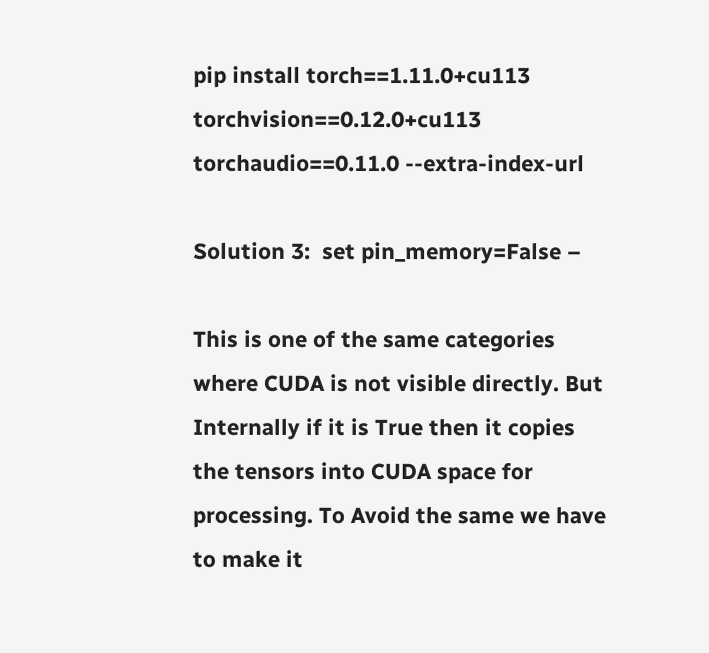pip install torch==1.11.0+cu113 torchvision==0.12.0+cu113 torchaudio==0.11.0 --extra-index-url

Solution 3:  set pin_memory=False –

This is one of the same categories where CUDA is not visible directly. But Internally if it is True then it copies the tensors into CUDA space for processing. To Avoid the same we have to make it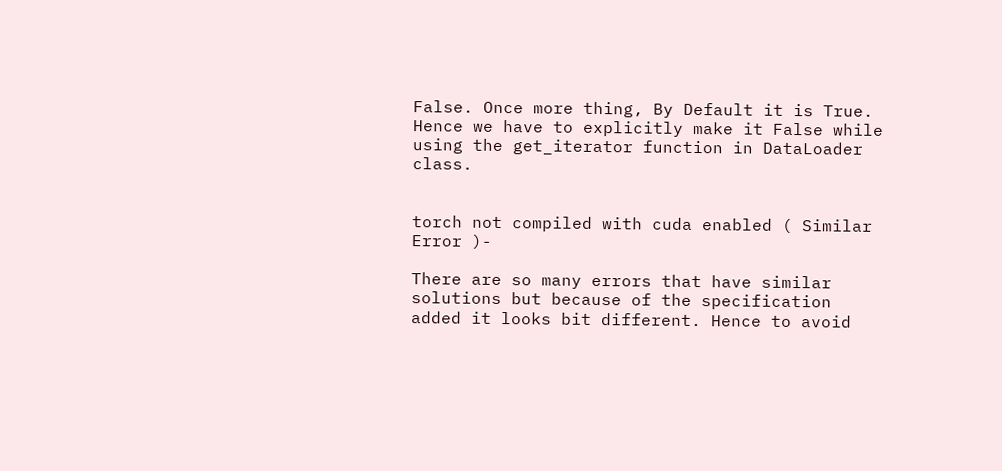False. Once more thing, By Default it is True. Hence we have to explicitly make it False while using the get_iterator function in DataLoader class.


torch not compiled with cuda enabled ( Similar Error )-

There are so many errors that have similar solutions but because of the specification added it looks bit different. Hence to avoid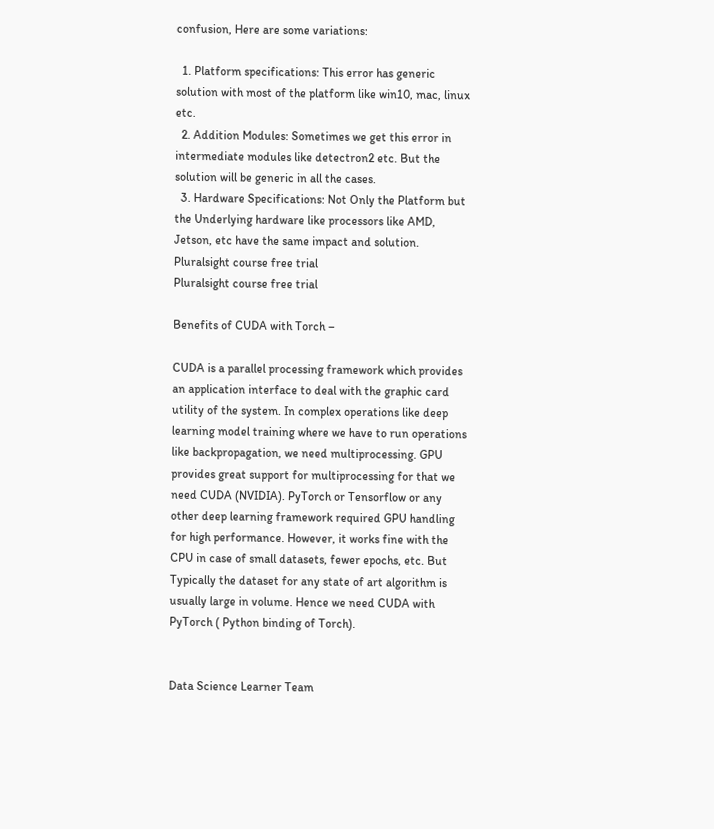confusion, Here are some variations:

  1. Platform specifications: This error has generic solution with most of the platform like win10, mac, linux etc.
  2. Addition Modules: Sometimes we get this error in intermediate modules like detectron2 etc. But the solution will be generic in all the cases.
  3. Hardware Specifications: Not Only the Platform but the Underlying hardware like processors like AMD, Jetson, etc have the same impact and solution.
Pluralsight course free trial
Pluralsight course free trial

Benefits of CUDA with Torch –

CUDA is a parallel processing framework which provides an application interface to deal with the graphic card utility of the system. In complex operations like deep learning model training where we have to run operations like backpropagation, we need multiprocessing. GPU provides great support for multiprocessing for that we need CUDA (NVIDIA). PyTorch or Tensorflow or any other deep learning framework required GPU handling for high performance. However, it works fine with the CPU in case of small datasets, fewer epochs, etc. But Typically the dataset for any state of art algorithm is usually large in volume. Hence we need CUDA with PyTorch ( Python binding of Torch).


Data Science Learner Team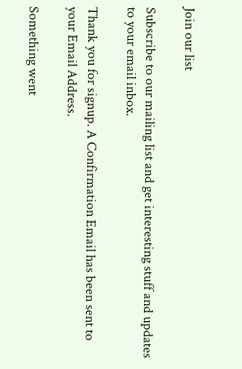Join our list

Subscribe to our mailing list and get interesting stuff and updates to your email inbox.

Thank you for signup. A Confirmation Email has been sent to your Email Address.

Something went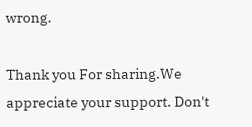wrong.

Thank you For sharing.We appreciate your support. Don't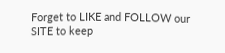Forget to LIKE and FOLLOW our SITE to keep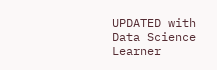UPDATED with Data Science Learner